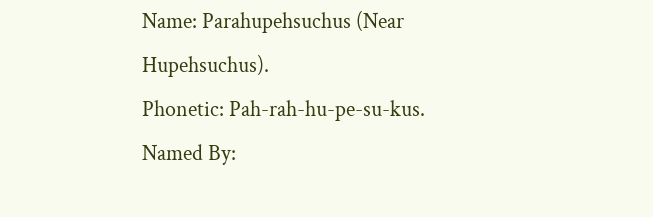Name: Parahupehsuchus (Near Hupehsuchus).
Phonetic: Pah-rah-hu-pe-su-kus.
Named By: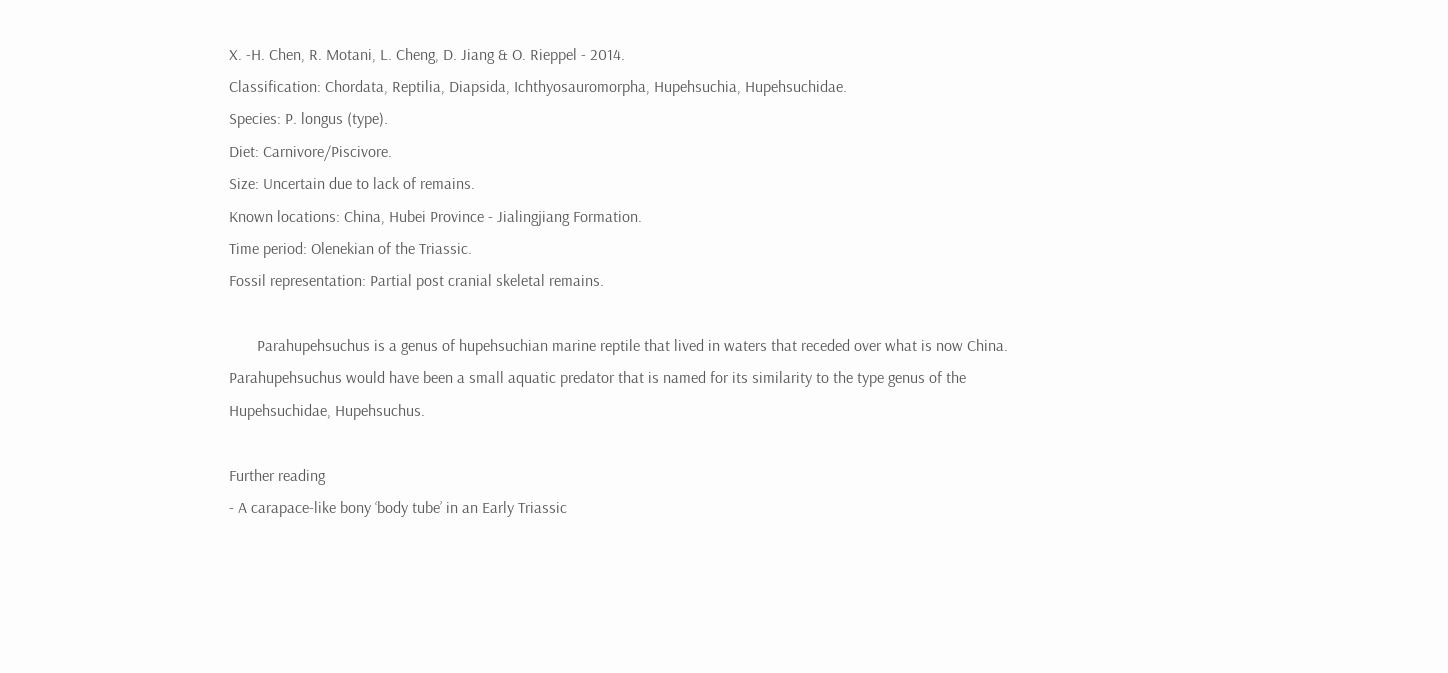X. -H. Chen, R. Motani, L. Cheng, D. Jiang & O. Rieppel - 2014.
Classification: Chordata, Reptilia, Diapsida, Ichthyosauromorpha, Hupehsuchia, Hupehsuchidae.
Species: P. longus (type).
Diet: Carnivore/Piscivore.
Size: Uncertain due to lack of remains.
Known locations: China, Hubei Province - Jialingjiang Formation.
Time period: Olenekian of the Triassic.
Fossil representation: Partial post cranial skeletal remains.

       Parahupehsuchus is a genus of hupehsuchian marine reptile that lived in waters that receded over what is now China. Parahupehsuchus would have been a small aquatic predator that is named for its similarity to the type genus of the Hupehsuchidae, Hupehsuchus.

Further reading
- A carapace-like bony ‘body tube’ in an Early Triassic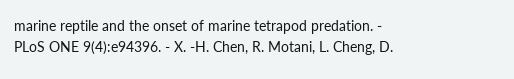marine reptile and the onset of marine tetrapod predation. - PLoS ONE 9(4):e94396. - X. -H. Chen, R. Motani, L. Cheng, D.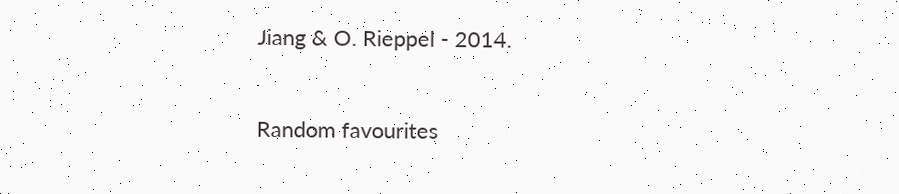Jiang & O. Rieppel - 2014.


Random favourites